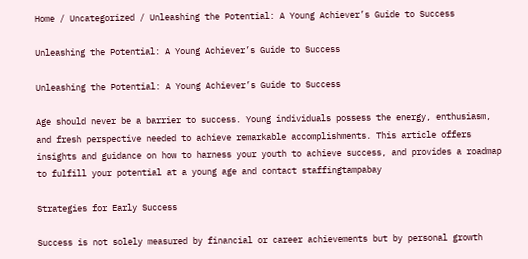Home / Uncategorized / Unleashing the Potential: A Young Achiever’s Guide to Success

Unleashing the Potential: A Young Achiever’s Guide to Success

Unleashing the Potential: A Young Achiever’s Guide to Success

Age should never be a barrier to success. Young individuals possess the energy, enthusiasm, and fresh perspective needed to achieve remarkable accomplishments. This article offers insights and guidance on how to harness your youth to achieve success, and provides a roadmap to fulfill your potential at a young age and contact staffingtampabay

Strategies for Early Success

Success is not solely measured by financial or career achievements but by personal growth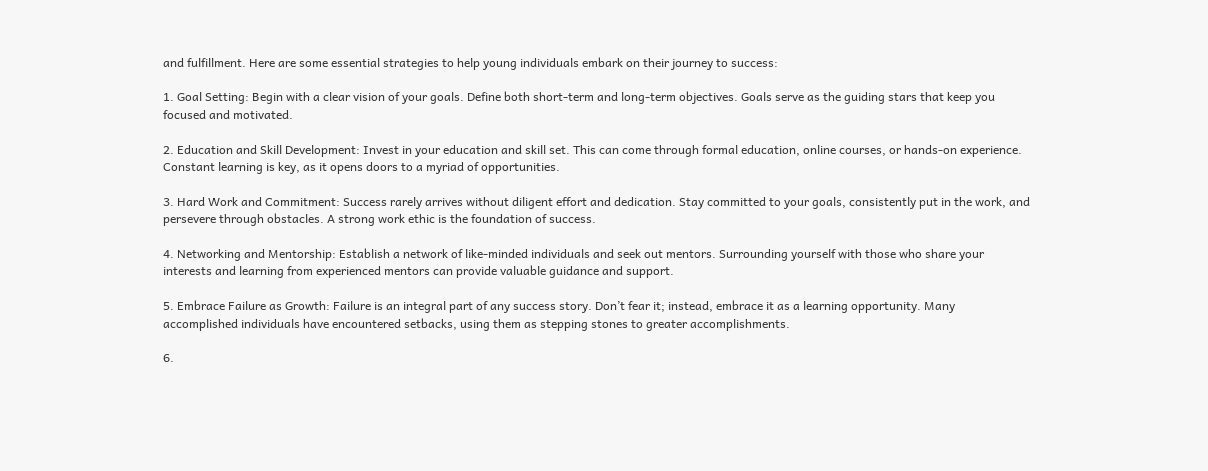and fulfillment. Here are some essential strategies to help young individuals embark on their journey to success:

1. Goal Setting: Begin with a clear vision of your goals. Define both short-term and long-term objectives. Goals serve as the guiding stars that keep you focused and motivated.

2. Education and Skill Development: Invest in your education and skill set. This can come through formal education, online courses, or hands-on experience. Constant learning is key, as it opens doors to a myriad of opportunities.

3. Hard Work and Commitment: Success rarely arrives without diligent effort and dedication. Stay committed to your goals, consistently put in the work, and persevere through obstacles. A strong work ethic is the foundation of success.

4. Networking and Mentorship: Establish a network of like-minded individuals and seek out mentors. Surrounding yourself with those who share your interests and learning from experienced mentors can provide valuable guidance and support.

5. Embrace Failure as Growth: Failure is an integral part of any success story. Don’t fear it; instead, embrace it as a learning opportunity. Many accomplished individuals have encountered setbacks, using them as stepping stones to greater accomplishments.

6.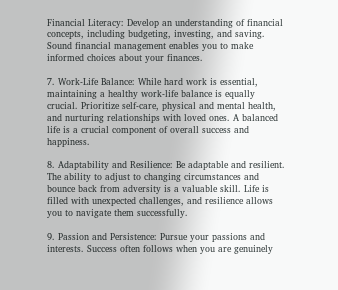Financial Literacy: Develop an understanding of financial concepts, including budgeting, investing, and saving. Sound financial management enables you to make informed choices about your finances.

7. Work-Life Balance: While hard work is essential, maintaining a healthy work-life balance is equally crucial. Prioritize self-care, physical and mental health, and nurturing relationships with loved ones. A balanced life is a crucial component of overall success and happiness.

8. Adaptability and Resilience: Be adaptable and resilient. The ability to adjust to changing circumstances and bounce back from adversity is a valuable skill. Life is filled with unexpected challenges, and resilience allows you to navigate them successfully.

9. Passion and Persistence: Pursue your passions and interests. Success often follows when you are genuinely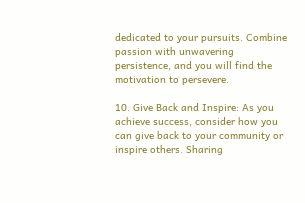dedicated to your pursuits. Combine passion with unwavering persistence, and you will find the motivation to persevere.

10. Give Back and Inspire: As you achieve success, consider how you can give back to your community or inspire others. Sharing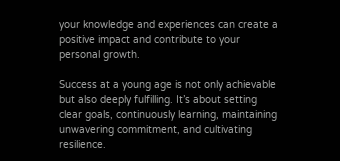your knowledge and experiences can create a positive impact and contribute to your personal growth.

Success at a young age is not only achievable but also deeply fulfilling. It’s about setting clear goals, continuously learning, maintaining unwavering commitment, and cultivating resilience.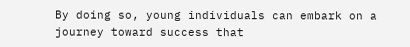By doing so, young individuals can embark on a journey toward success that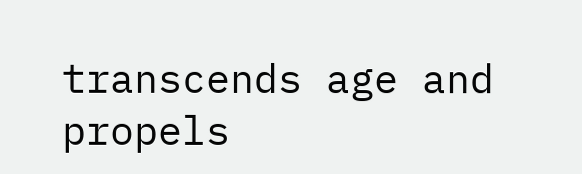transcends age and propels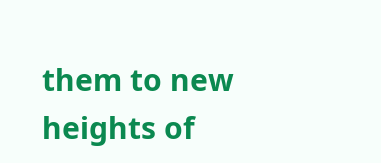them to new heights of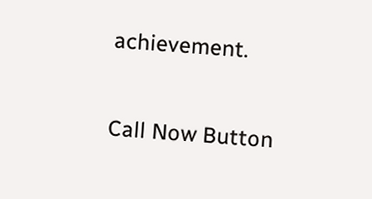achievement.

Call Now Button